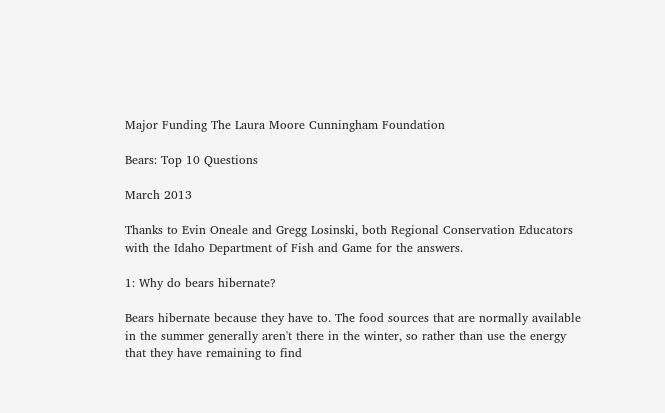Major Funding The Laura Moore Cunningham Foundation

Bears: Top 10 Questions

March 2013

Thanks to Evin Oneale and Gregg Losinski, both Regional Conservation Educators with the Idaho Department of Fish and Game for the answers.

1: Why do bears hibernate?

Bears hibernate because they have to. The food sources that are normally available in the summer generally aren't there in the winter, so rather than use the energy that they have remaining to find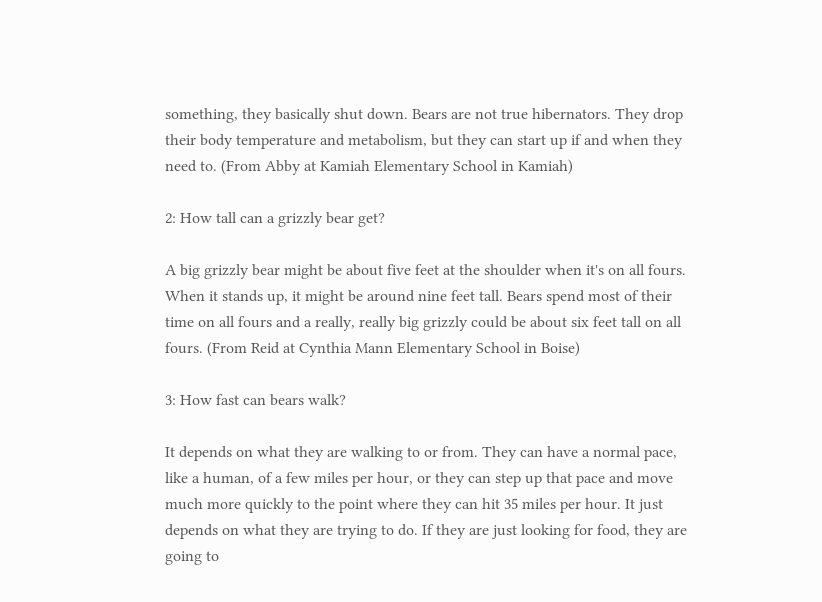something, they basically shut down. Bears are not true hibernators. They drop their body temperature and metabolism, but they can start up if and when they need to. (From Abby at Kamiah Elementary School in Kamiah)

2: How tall can a grizzly bear get?

A big grizzly bear might be about five feet at the shoulder when it's on all fours. When it stands up, it might be around nine feet tall. Bears spend most of their time on all fours and a really, really big grizzly could be about six feet tall on all fours. (From Reid at Cynthia Mann Elementary School in Boise)

3: How fast can bears walk?

It depends on what they are walking to or from. They can have a normal pace, like a human, of a few miles per hour, or they can step up that pace and move much more quickly to the point where they can hit 35 miles per hour. It just depends on what they are trying to do. If they are just looking for food, they are going to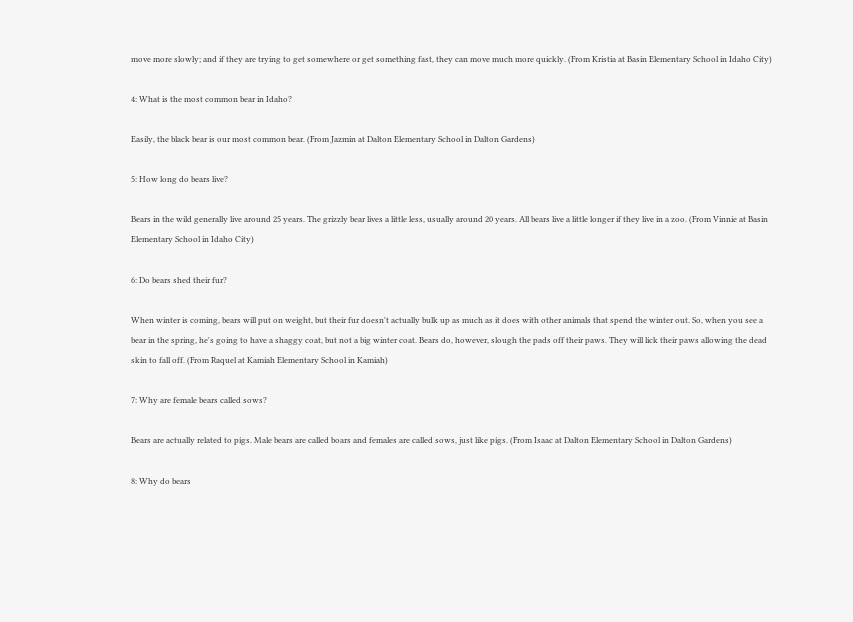move more slowly; and if they are trying to get somewhere or get something fast, they can move much more quickly. (From Kristia at Basin Elementary School in Idaho City)

4: What is the most common bear in Idaho?

Easily, the black bear is our most common bear. (From Jazmin at Dalton Elementary School in Dalton Gardens)

5: How long do bears live?

Bears in the wild generally live around 25 years. The grizzly bear lives a little less, usually around 20 years. All bears live a little longer if they live in a zoo. (From Vinnie at Basin Elementary School in Idaho City)

6: Do bears shed their fur?

When winter is coming, bears will put on weight, but their fur doesn't actually bulk up as much as it does with other animals that spend the winter out. So, when you see a bear in the spring, he's going to have a shaggy coat, but not a big winter coat. Bears do, however, slough the pads off their paws. They will lick their paws allowing the dead skin to fall off. (From Raquel at Kamiah Elementary School in Kamiah)

7: Why are female bears called sows?

Bears are actually related to pigs. Male bears are called boars and females are called sows, just like pigs. (From Isaac at Dalton Elementary School in Dalton Gardens)

8: Why do bears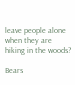leave people alone when they are hiking in the woods?

Bears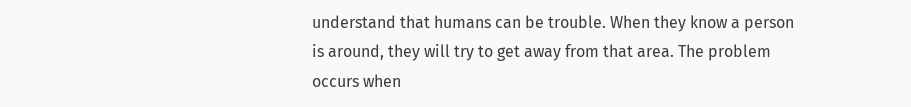understand that humans can be trouble. When they know a person is around, they will try to get away from that area. The problem occurs when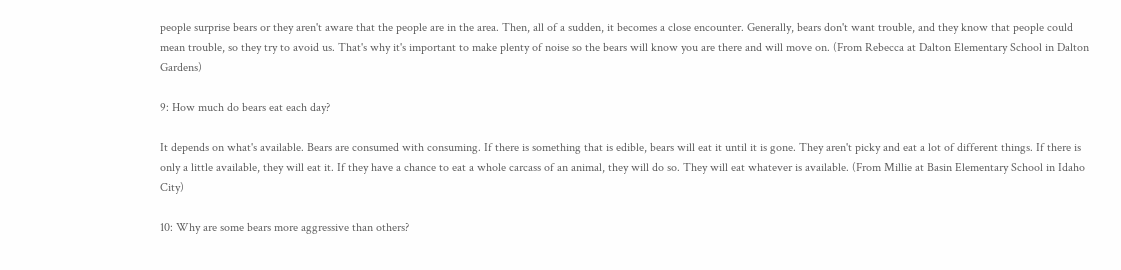people surprise bears or they aren't aware that the people are in the area. Then, all of a sudden, it becomes a close encounter. Generally, bears don't want trouble, and they know that people could mean trouble, so they try to avoid us. That's why it's important to make plenty of noise so the bears will know you are there and will move on. (From Rebecca at Dalton Elementary School in Dalton Gardens)

9: How much do bears eat each day?

It depends on what's available. Bears are consumed with consuming. If there is something that is edible, bears will eat it until it is gone. They aren't picky and eat a lot of different things. If there is only a little available, they will eat it. If they have a chance to eat a whole carcass of an animal, they will do so. They will eat whatever is available. (From Millie at Basin Elementary School in Idaho City)

10: Why are some bears more aggressive than others?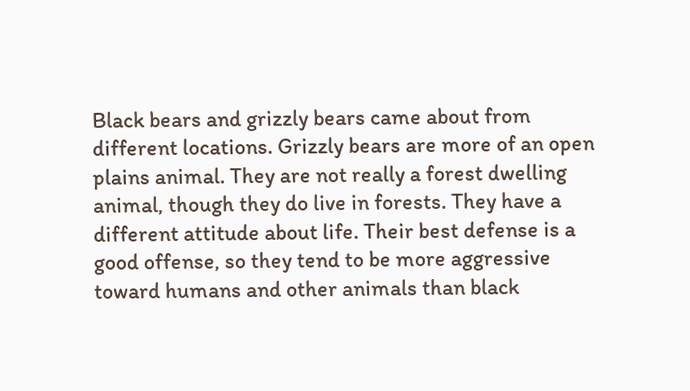Black bears and grizzly bears came about from different locations. Grizzly bears are more of an open plains animal. They are not really a forest dwelling animal, though they do live in forests. They have a different attitude about life. Their best defense is a good offense, so they tend to be more aggressive toward humans and other animals than black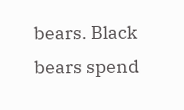bears. Black bears spend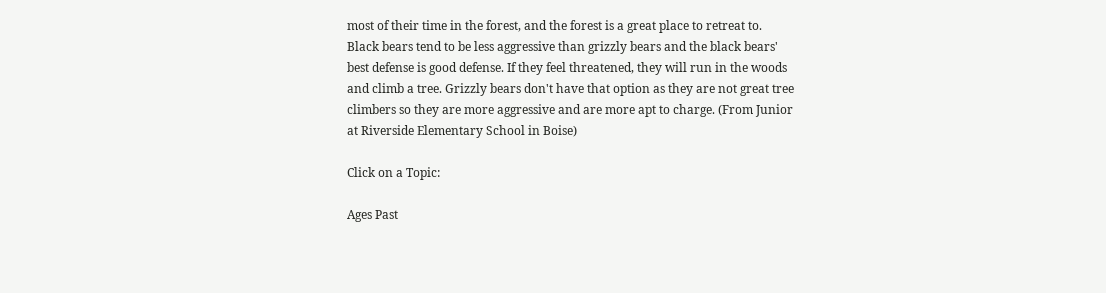most of their time in the forest, and the forest is a great place to retreat to. Black bears tend to be less aggressive than grizzly bears and the black bears' best defense is good defense. If they feel threatened, they will run in the woods and climb a tree. Grizzly bears don't have that option as they are not great tree climbers so they are more aggressive and are more apt to charge. (From Junior at Riverside Elementary School in Boise)

Click on a Topic:

Ages Past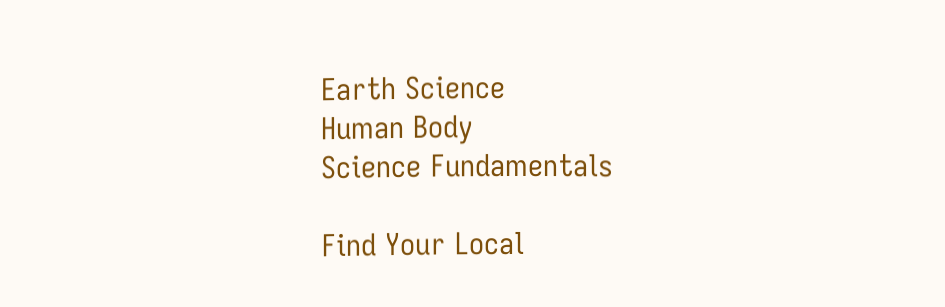Earth Science
Human Body
Science Fundamentals

Find Your Local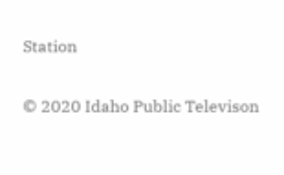Station

© 2020 Idaho Public Televison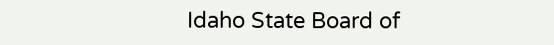Idaho State Board of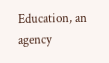Education, an agency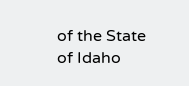of the State of Idaho